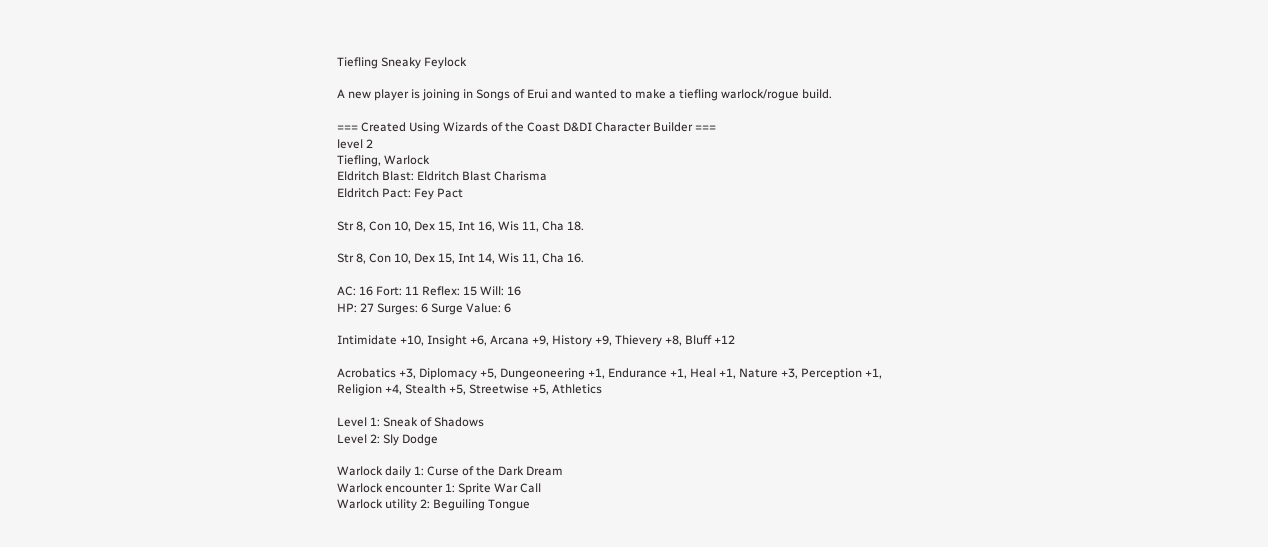Tiefling Sneaky Feylock

A new player is joining in Songs of Erui and wanted to make a tiefling warlock/rogue build.

=== Created Using Wizards of the Coast D&DI Character Builder ===
level 2
Tiefling, Warlock
Eldritch Blast: Eldritch Blast Charisma
Eldritch Pact: Fey Pact

Str 8, Con 10, Dex 15, Int 16, Wis 11, Cha 18.

Str 8, Con 10, Dex 15, Int 14, Wis 11, Cha 16.

AC: 16 Fort: 11 Reflex: 15 Will: 16
HP: 27 Surges: 6 Surge Value: 6

Intimidate +10, Insight +6, Arcana +9, History +9, Thievery +8, Bluff +12

Acrobatics +3, Diplomacy +5, Dungeoneering +1, Endurance +1, Heal +1, Nature +3, Perception +1, Religion +4, Stealth +5, Streetwise +5, Athletics

Level 1: Sneak of Shadows
Level 2: Sly Dodge

Warlock daily 1: Curse of the Dark Dream
Warlock encounter 1: Sprite War Call
Warlock utility 2: Beguiling Tongue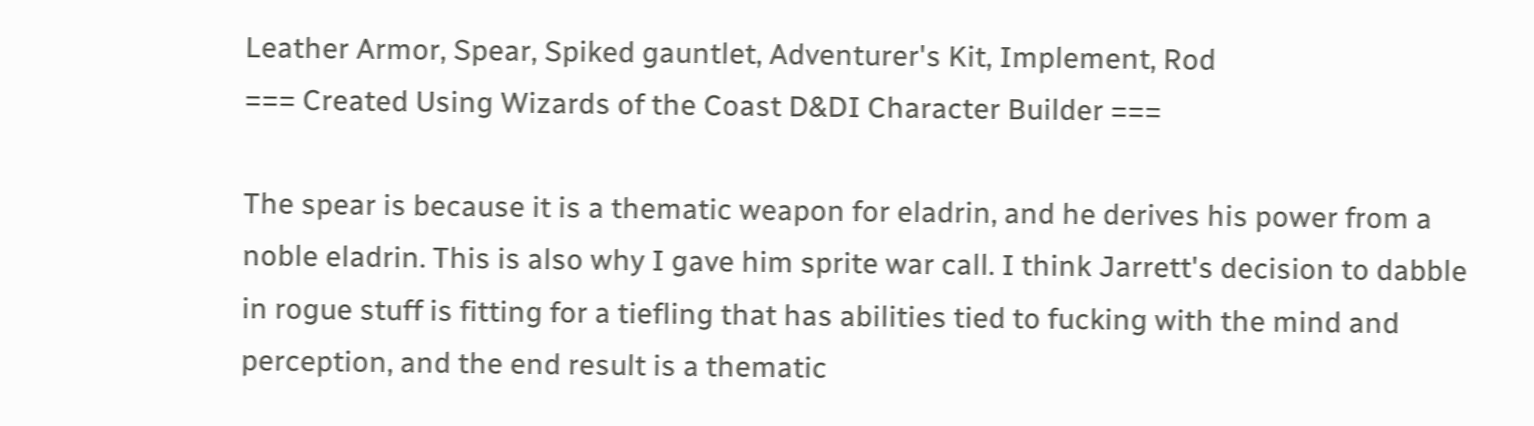Leather Armor, Spear, Spiked gauntlet, Adventurer's Kit, Implement, Rod
=== Created Using Wizards of the Coast D&DI Character Builder ===

The spear is because it is a thematic weapon for eladrin, and he derives his power from a noble eladrin. This is also why I gave him sprite war call. I think Jarrett's decision to dabble in rogue stuff is fitting for a tiefling that has abilities tied to fucking with the mind and perception, and the end result is a thematic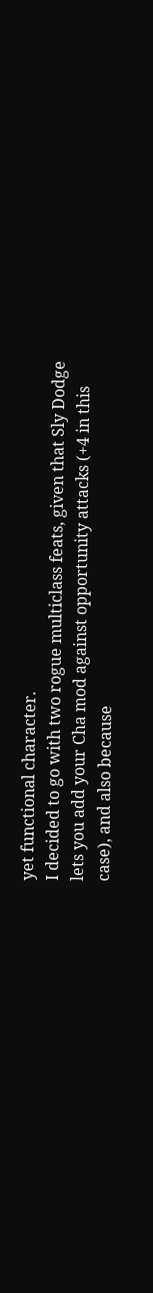yet functional character.
I decided to go with two rogue multiclass feats, given that Sly Dodge lets you add your Cha mod against opportunity attacks (+4 in this case), and also because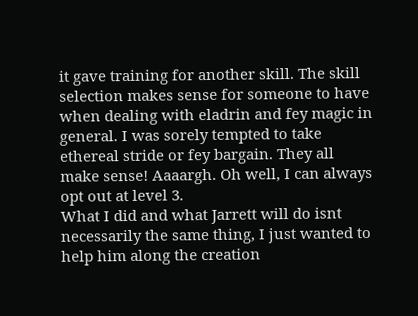it gave training for another skill. The skill selection makes sense for someone to have when dealing with eladrin and fey magic in general. I was sorely tempted to take ethereal stride or fey bargain. They all make sense! Aaaargh. Oh well, I can always opt out at level 3.
What I did and what Jarrett will do isnt necessarily the same thing, I just wanted to help him along the creation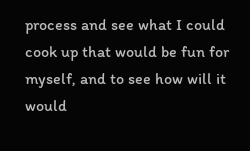process and see what I could cook up that would be fun for myself, and to see how will it would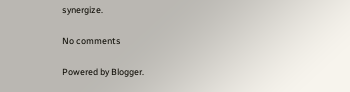synergize.

No comments

Powered by Blogger.